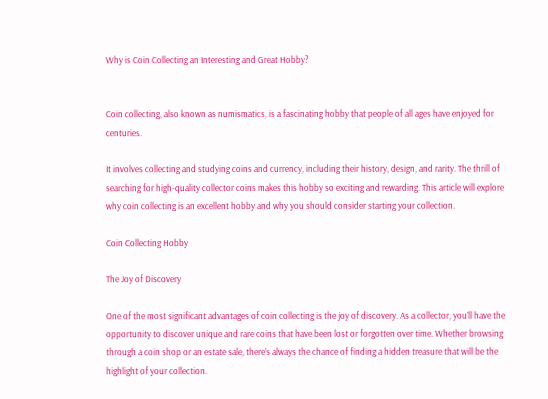Why is Coin Collecting an Interesting and Great Hobby?


Coin collecting, also known as numismatics, is a fascinating hobby that people of all ages have enjoyed for centuries.

It involves collecting and studying coins and currency, including their history, design, and rarity. The thrill of searching for high-quality collector coins makes this hobby so exciting and rewarding. This article will explore why coin collecting is an excellent hobby and why you should consider starting your collection.

Coin Collecting Hobby

The Joy of Discovery

One of the most significant advantages of coin collecting is the joy of discovery. As a collector, you’ll have the opportunity to discover unique and rare coins that have been lost or forgotten over time. Whether browsing through a coin shop or an estate sale, there’s always the chance of finding a hidden treasure that will be the highlight of your collection.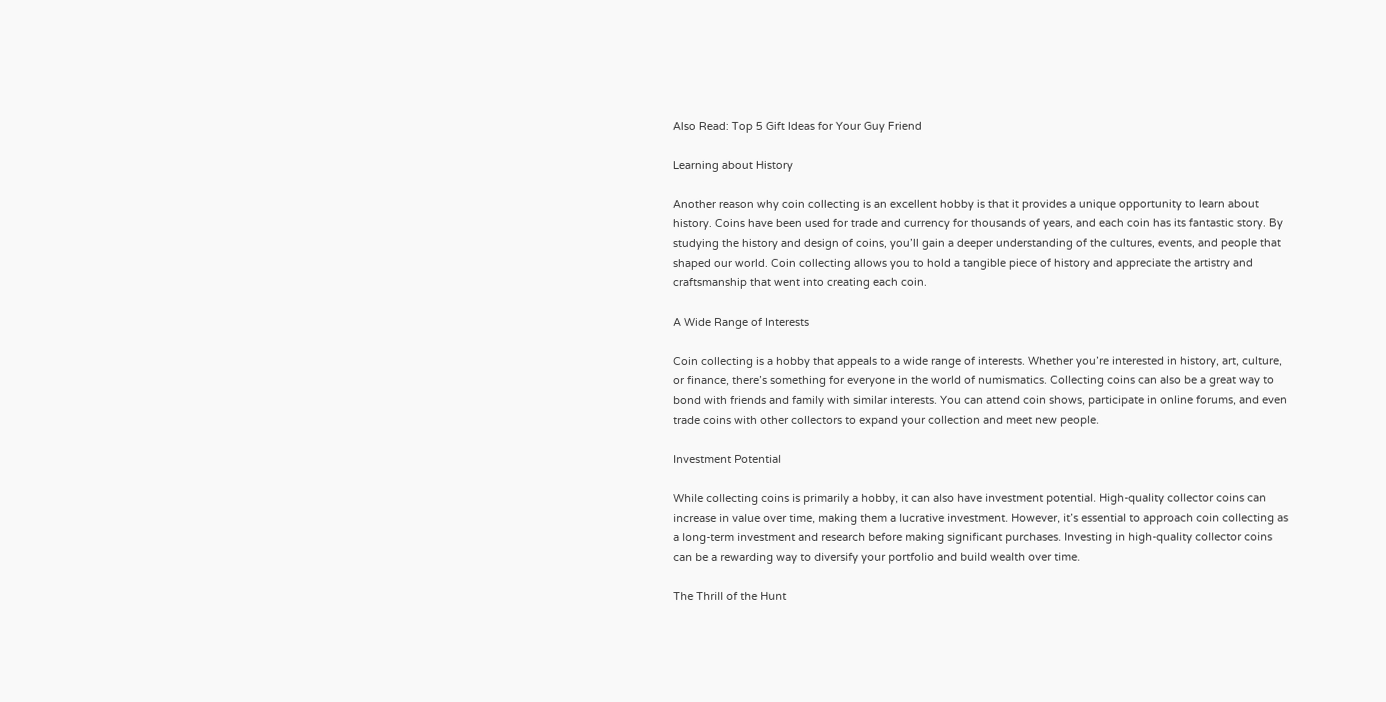Also Read: Top 5 Gift Ideas for Your Guy Friend

Learning about History

Another reason why coin collecting is an excellent hobby is that it provides a unique opportunity to learn about history. Coins have been used for trade and currency for thousands of years, and each coin has its fantastic story. By studying the history and design of coins, you’ll gain a deeper understanding of the cultures, events, and people that shaped our world. Coin collecting allows you to hold a tangible piece of history and appreciate the artistry and craftsmanship that went into creating each coin.

A Wide Range of Interests

Coin collecting is a hobby that appeals to a wide range of interests. Whether you’re interested in history, art, culture, or finance, there’s something for everyone in the world of numismatics. Collecting coins can also be a great way to bond with friends and family with similar interests. You can attend coin shows, participate in online forums, and even trade coins with other collectors to expand your collection and meet new people.

Investment Potential

While collecting coins is primarily a hobby, it can also have investment potential. High-quality collector coins can increase in value over time, making them a lucrative investment. However, it’s essential to approach coin collecting as a long-term investment and research before making significant purchases. Investing in high-quality collector coins can be a rewarding way to diversify your portfolio and build wealth over time.

The Thrill of the Hunt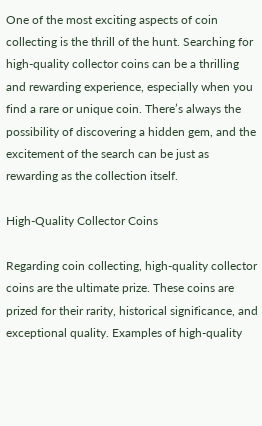One of the most exciting aspects of coin collecting is the thrill of the hunt. Searching for high-quality collector coins can be a thrilling and rewarding experience, especially when you find a rare or unique coin. There’s always the possibility of discovering a hidden gem, and the excitement of the search can be just as rewarding as the collection itself.

High-Quality Collector Coins

Regarding coin collecting, high-quality collector coins are the ultimate prize. These coins are prized for their rarity, historical significance, and exceptional quality. Examples of high-quality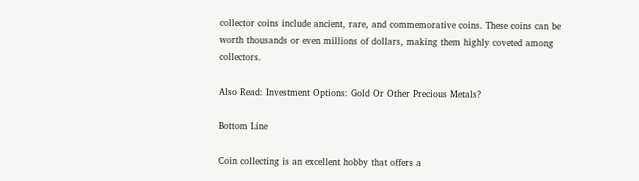collector coins include ancient, rare, and commemorative coins. These coins can be worth thousands or even millions of dollars, making them highly coveted among collectors.

Also Read: Investment Options: Gold Or Other Precious Metals?

Bottom Line

Coin collecting is an excellent hobby that offers a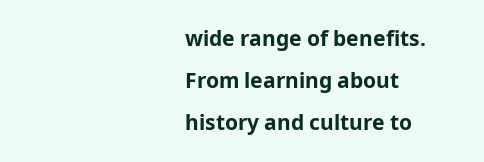wide range of benefits. From learning about history and culture to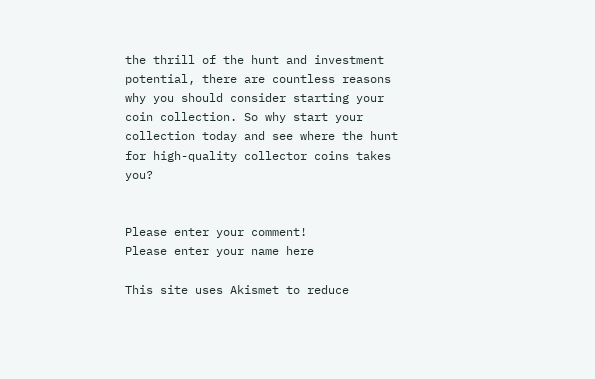the thrill of the hunt and investment potential, there are countless reasons why you should consider starting your coin collection. So why start your collection today and see where the hunt for high-quality collector coins takes you?


Please enter your comment!
Please enter your name here

This site uses Akismet to reduce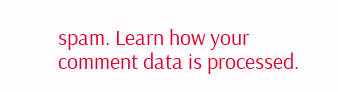spam. Learn how your comment data is processed.